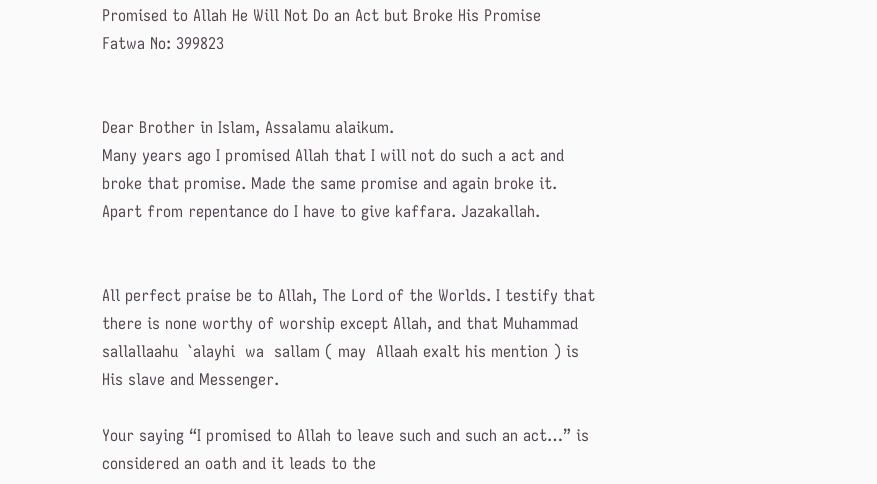Promised to Allah He Will Not Do an Act but Broke His Promise
Fatwa No: 399823


Dear Brother in Islam, Assalamu alaikum.
Many years ago I promised Allah that I will not do such a act and broke that promise. Made the same promise and again broke it. Apart from repentance do I have to give kaffara. Jazakallah.


All perfect praise be to Allah, The Lord of the Worlds. I testify that there is none worthy of worship except Allah, and that Muhammad  sallallaahu  `alayhi  wa  sallam ( may  Allaah exalt his mention ) is His slave and Messenger.

Your saying “I promised to Allah to leave such and such an act…” is considered an oath and it leads to the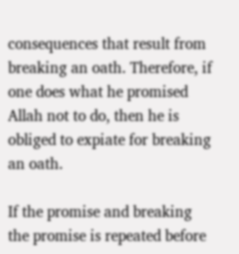consequences that result from breaking an oath. Therefore, if one does what he promised Allah not to do, then he is obliged to expiate for breaking an oath.

If the promise and breaking the promise is repeated before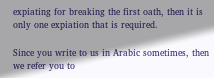expiating for breaking the first oath, then it is only one expiation that is required.

Since you write to us in Arabic sometimes, then we refer you to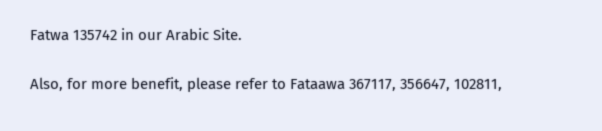Fatwa 135742 in our Arabic Site.

Also, for more benefit, please refer to Fataawa 367117, 356647, 102811,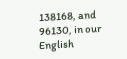138168, and 96130, in our English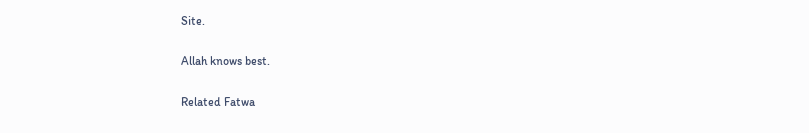Site.

Allah knows best.

Related Fatwa